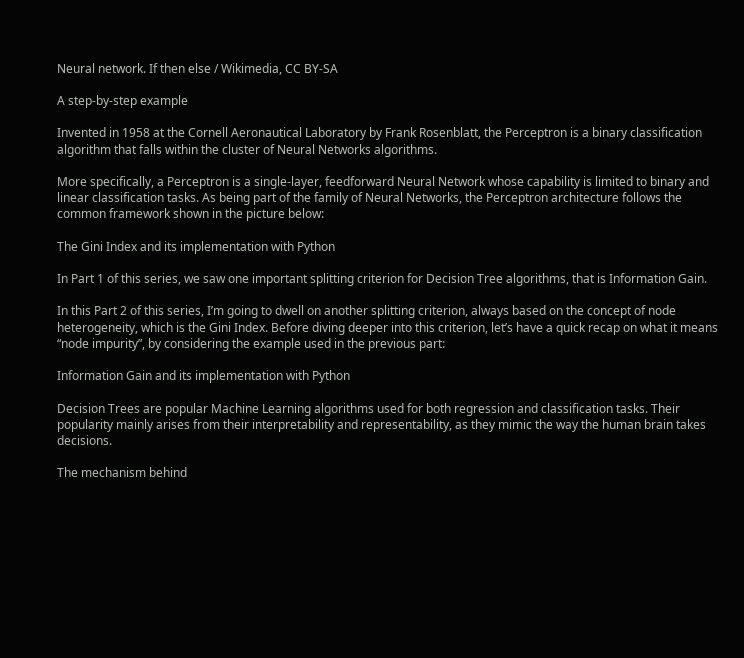Neural network. If then else / Wikimedia, CC BY-SA

A step-by-step example

Invented in 1958 at the Cornell Aeronautical Laboratory by Frank Rosenblatt, the Perceptron is a binary classification algorithm that falls within the cluster of Neural Networks algorithms.

More specifically, a Perceptron is a single-layer, feedforward Neural Network whose capability is limited to binary and linear classification tasks. As being part of the family of Neural Networks, the Perceptron architecture follows the common framework shown in the picture below:

The Gini Index and its implementation with Python

In Part 1 of this series, we saw one important splitting criterion for Decision Tree algorithms, that is Information Gain.

In this Part 2 of this series, I’m going to dwell on another splitting criterion, always based on the concept of node heterogeneity, which is the Gini Index. Before diving deeper into this criterion, let’s have a quick recap on what it means “node impurity”, by considering the example used in the previous part:

Information Gain and its implementation with Python

Decision Trees are popular Machine Learning algorithms used for both regression and classification tasks. Their popularity mainly arises from their interpretability and representability, as they mimic the way the human brain takes decisions.

The mechanism behind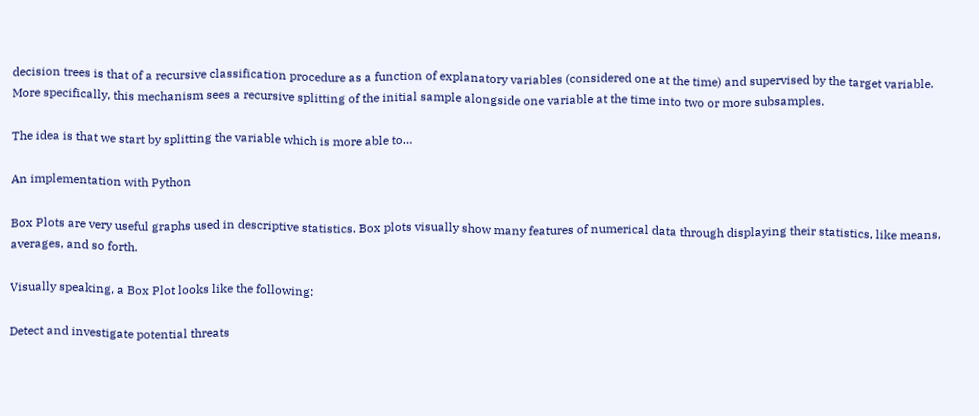decision trees is that of a recursive classification procedure as a function of explanatory variables (considered one at the time) and supervised by the target variable. More specifically, this mechanism sees a recursive splitting of the initial sample alongside one variable at the time into two or more subsamples.

The idea is that we start by splitting the variable which is more able to…

An implementation with Python

Box Plots are very useful graphs used in descriptive statistics. Box plots visually show many features of numerical data through displaying their statistics, like means, averages, and so forth.

Visually speaking, a Box Plot looks like the following:

Detect and investigate potential threats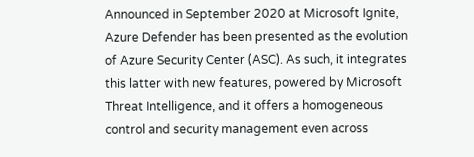Announced in September 2020 at Microsoft Ignite, Azure Defender has been presented as the evolution of Azure Security Center (ASC). As such, it integrates this latter with new features, powered by Microsoft Threat Intelligence, and it offers a homogeneous control and security management even across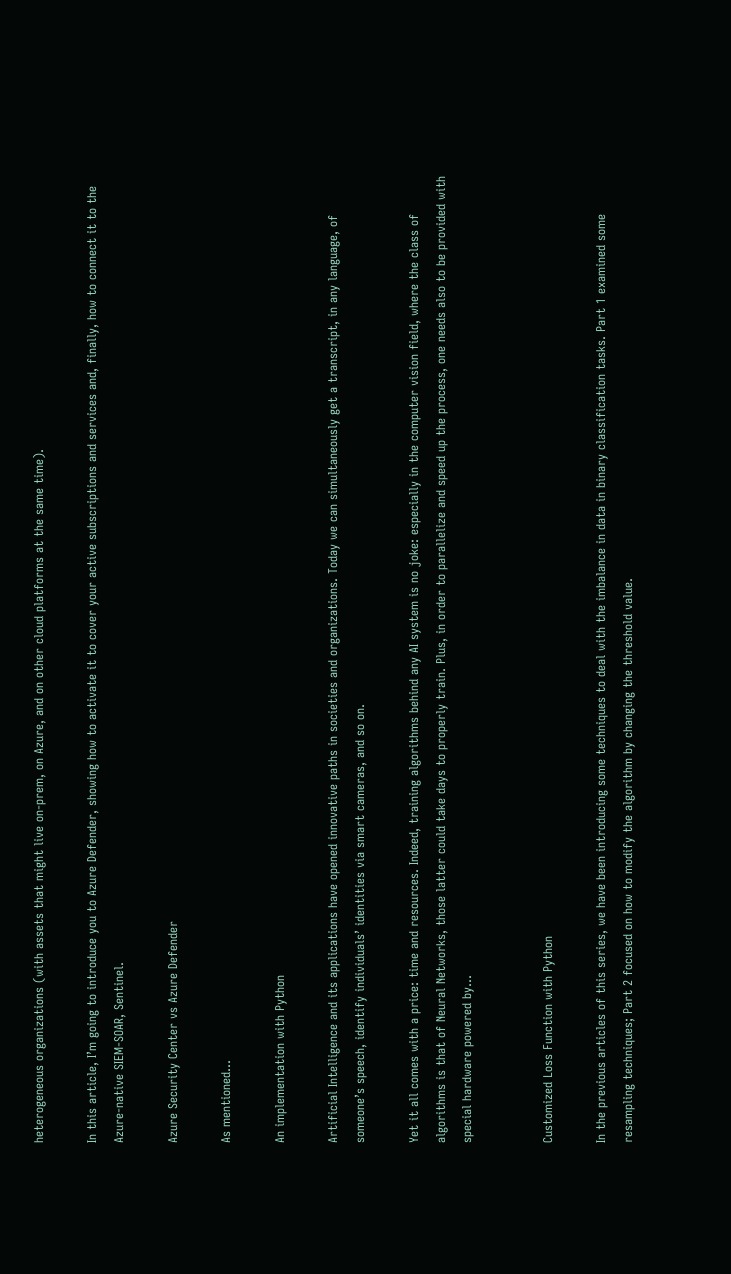heterogeneous organizations (with assets that might live on-prem, on Azure, and on other cloud platforms at the same time).

In this article, I’m going to introduce you to Azure Defender, showing how to activate it to cover your active subscriptions and services and, finally, how to connect it to the Azure-native SIEM-SOAR, Sentinel.

Azure Security Center vs Azure Defender

As mentioned…

An implementation with Python

Artificial Intelligence and its applications have opened innovative paths in societies and organizations. Today we can simultaneously get a transcript, in any language, of someone’s speech, identify individuals’ identities via smart cameras, and so on.

Yet it all comes with a price: time and resources. Indeed, training algorithms behind any AI system is no joke: especially in the computer vision field, where the class of algorithms is that of Neural Networks, those latter could take days to properly train. Plus, in order to parallelize and speed up the process, one needs also to be provided with special hardware powered by…


Customized Loss Function with Python

In the previous articles of this series, we have been introducing some techniques to deal with the imbalance in data in binary classification tasks. Part 1 examined some resampling techniques; Part 2 focused on how to modify the algorithm by changing the threshold value.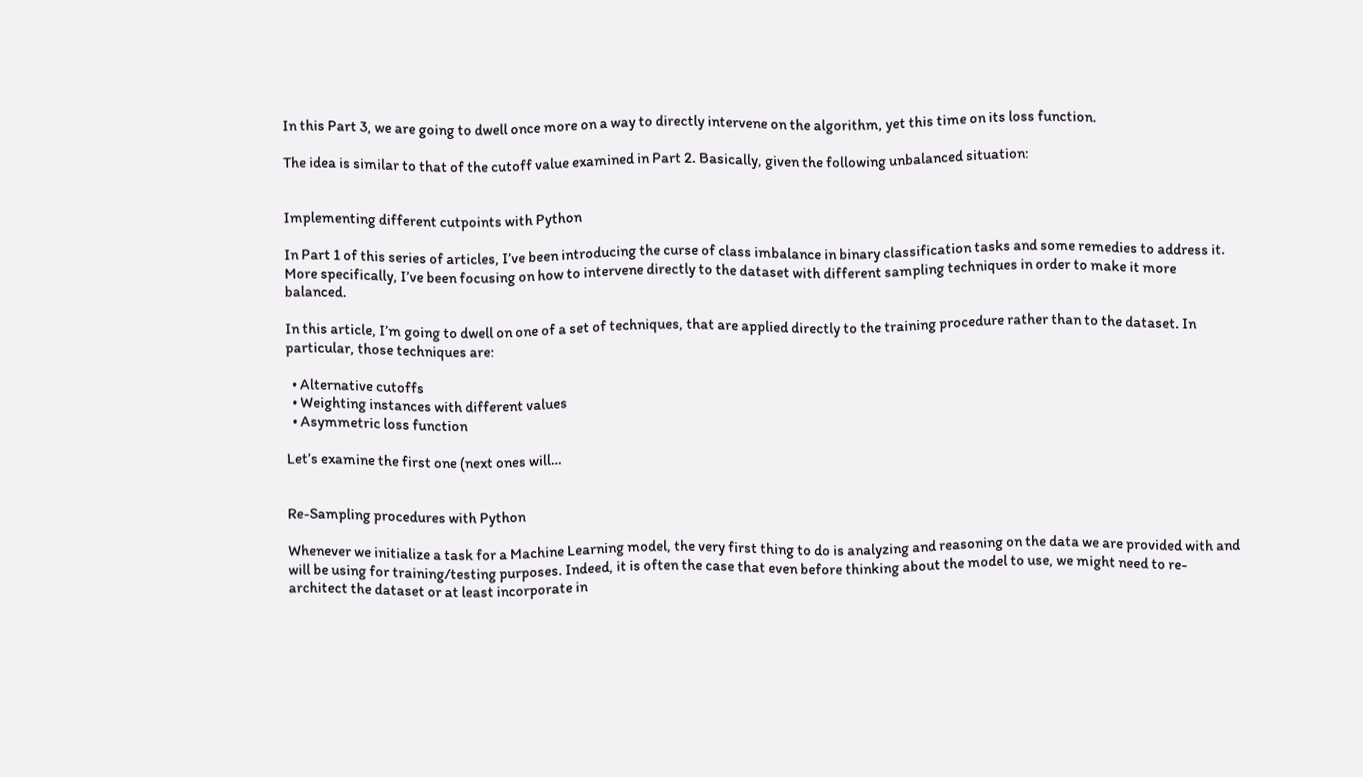In this Part 3, we are going to dwell once more on a way to directly intervene on the algorithm, yet this time on its loss function.

The idea is similar to that of the cutoff value examined in Part 2. Basically, given the following unbalanced situation:


Implementing different cutpoints with Python

In Part 1 of this series of articles, I’ve been introducing the curse of class imbalance in binary classification tasks and some remedies to address it. More specifically, I’ve been focusing on how to intervene directly to the dataset with different sampling techniques in order to make it more balanced.

In this article, I’m going to dwell on one of a set of techniques, that are applied directly to the training procedure rather than to the dataset. In particular, those techniques are:

  • Alternative cutoffs
  • Weighting instances with different values
  • Asymmetric loss function

Let’s examine the first one (next ones will…


Re-Sampling procedures with Python

Whenever we initialize a task for a Machine Learning model, the very first thing to do is analyzing and reasoning on the data we are provided with and will be using for training/testing purposes. Indeed, it is often the case that even before thinking about the model to use, we might need to re-architect the dataset or at least incorporate in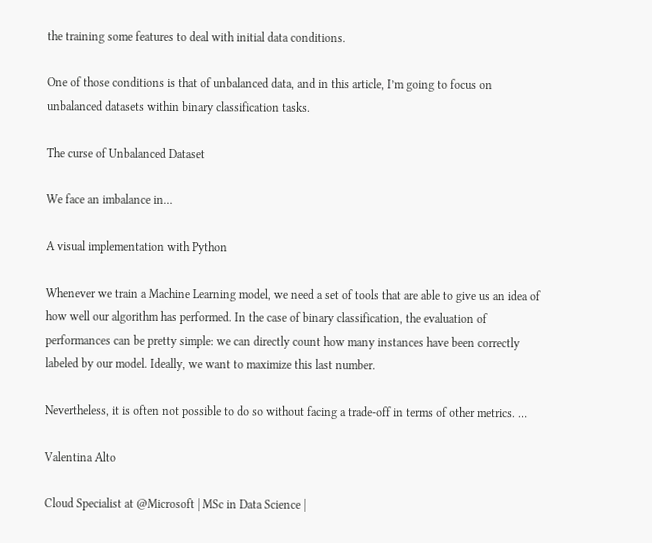the training some features to deal with initial data conditions.

One of those conditions is that of unbalanced data, and in this article, I’m going to focus on unbalanced datasets within binary classification tasks.

The curse of Unbalanced Dataset

We face an imbalance in…

A visual implementation with Python

Whenever we train a Machine Learning model, we need a set of tools that are able to give us an idea of how well our algorithm has performed. In the case of binary classification, the evaluation of performances can be pretty simple: we can directly count how many instances have been correctly labeled by our model. Ideally, we want to maximize this last number.

Nevertheless, it is often not possible to do so without facing a trade-off in terms of other metrics. …

Valentina Alto

Cloud Specialist at @Microsoft | MSc in Data Science |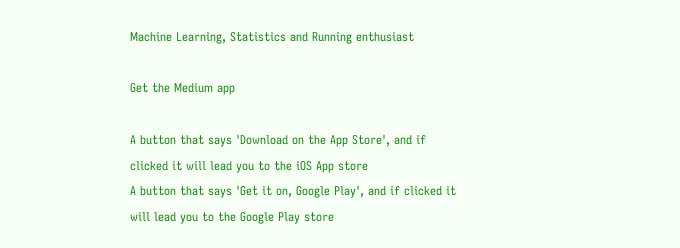Machine Learning, Statistics and Running enthusiast

Get the Medium app

A button that says 'Download on the App Store', and if clicked it will lead you to the iOS App store
A button that says 'Get it on, Google Play', and if clicked it will lead you to the Google Play store